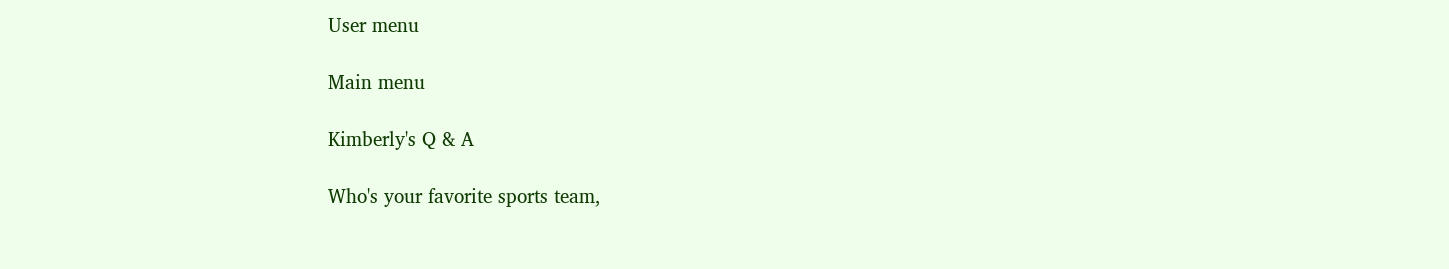User menu

Main menu

Kimberly's Q & A

Who's your favorite sports team,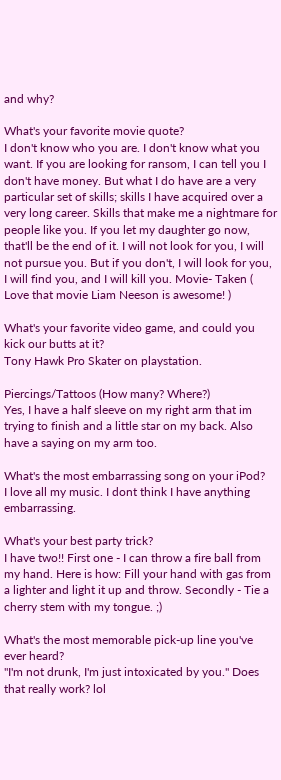and why?

What's your favorite movie quote?
I don't know who you are. I don't know what you want. If you are looking for ransom, I can tell you I don't have money. But what I do have are a very particular set of skills; skills I have acquired over a very long career. Skills that make me a nightmare for people like you. If you let my daughter go now, that'll be the end of it. I will not look for you, I will not pursue you. But if you don't, I will look for you, I will find you, and I will kill you. Movie- Taken ( Love that movie Liam Neeson is awesome! )

What's your favorite video game, and could you kick our butts at it?
Tony Hawk Pro Skater on playstation.

Piercings/Tattoos (How many? Where?)
Yes, I have a half sleeve on my right arm that im trying to finish and a little star on my back. Also have a saying on my arm too.

What's the most embarrassing song on your iPod?
I love all my music. I dont think I have anything embarrassing.

What's your best party trick?
I have two!! First one - I can throw a fire ball from my hand. Here is how: Fill your hand with gas from a lighter and light it up and throw. Secondly - Tie a cherry stem with my tongue. ;)

What's the most memorable pick-up line you've ever heard?
"I'm not drunk, I'm just intoxicated by you." Does that really work? lol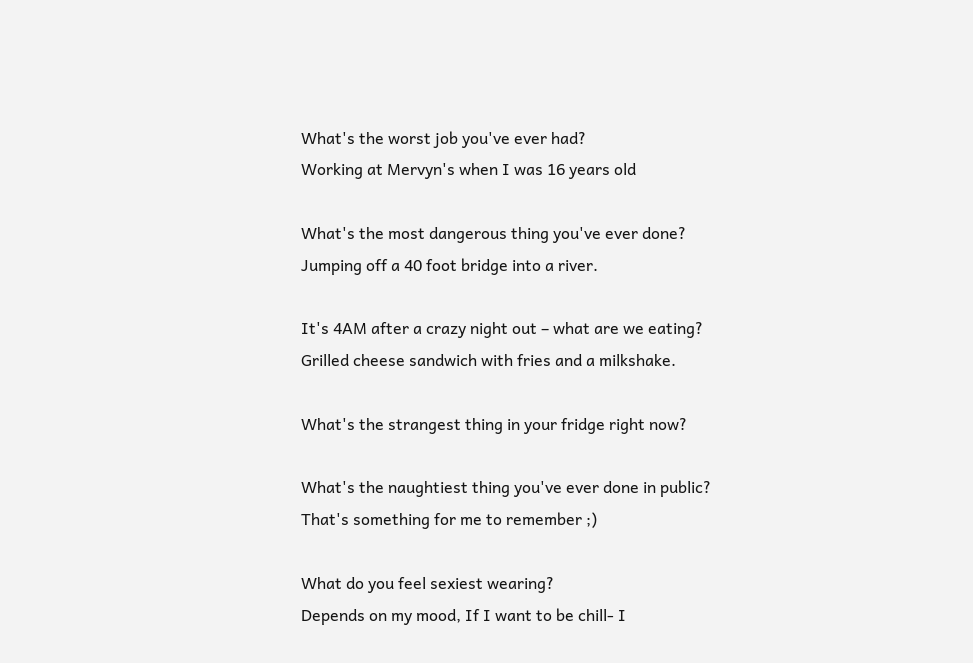What's the worst job you've ever had?
Working at Mervyn's when I was 16 years old

What's the most dangerous thing you've ever done?
Jumping off a 40 foot bridge into a river.

It's 4AM after a crazy night out – what are we eating?
Grilled cheese sandwich with fries and a milkshake.

What's the strangest thing in your fridge right now?

What's the naughtiest thing you've ever done in public?
That's something for me to remember ;)

What do you feel sexiest wearing?
Depends on my mood, If I want to be chill- I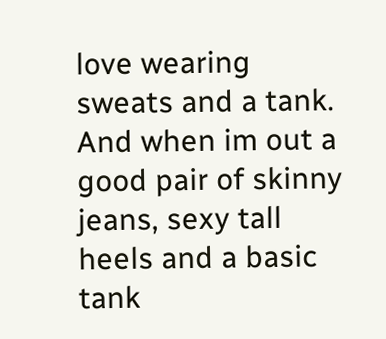love wearing sweats and a tank. And when im out a good pair of skinny jeans, sexy tall heels and a basic tank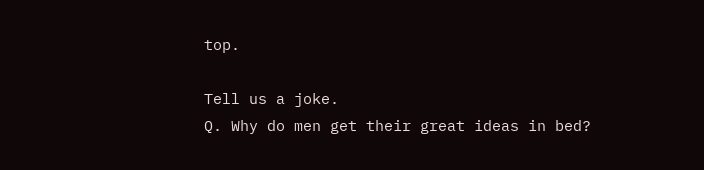top.

Tell us a joke.
Q. Why do men get their great ideas in bed?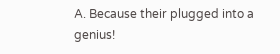A. Because their plugged into a genius!